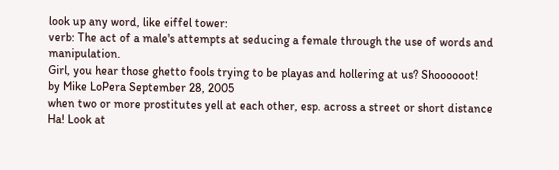look up any word, like eiffel tower:
verb: The act of a male's attempts at seducing a female through the use of words and manipulation.
Girl, you hear those ghetto fools trying to be playas and hollering at us? Shoooooot!
by Mike LoPera September 28, 2005
when two or more prostitutes yell at each other, esp. across a street or short distance
Ha! Look at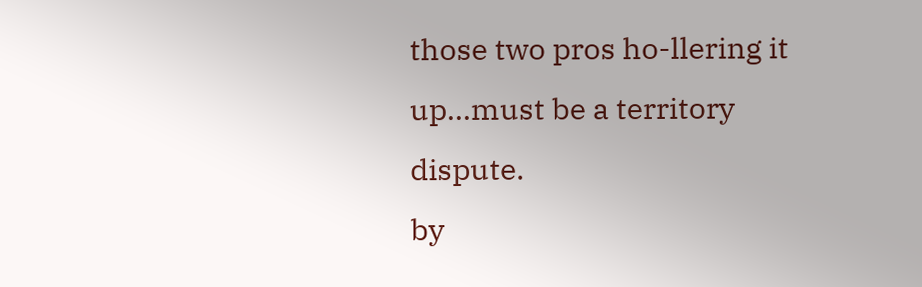those two pros ho-llering it up...must be a territory dispute.
by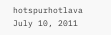hotspurhotlava July 10, 2011